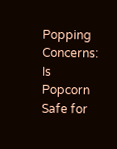Popping Concerns: Is Popcorn Safe for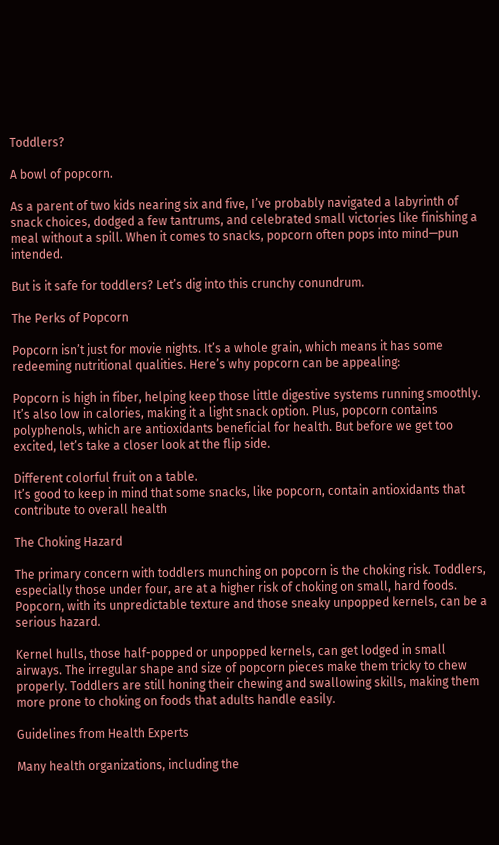Toddlers?

A bowl of popcorn.

As a parent of two kids nearing six and five, I’ve probably navigated a labyrinth of snack choices, dodged a few tantrums, and celebrated small victories like finishing a meal without a spill. When it comes to snacks, popcorn often pops into mind—pun intended.

But is it safe for toddlers? Let’s dig into this crunchy conundrum.

The Perks of Popcorn

Popcorn isn’t just for movie nights. It’s a whole grain, which means it has some redeeming nutritional qualities. Here’s why popcorn can be appealing:

Popcorn is high in fiber, helping keep those little digestive systems running smoothly. It’s also low in calories, making it a light snack option. Plus, popcorn contains polyphenols, which are antioxidants beneficial for health. But before we get too excited, let’s take a closer look at the flip side.

Different colorful fruit on a table.
It’s good to keep in mind that some snacks, like popcorn, contain antioxidants that contribute to overall health

The Choking Hazard

The primary concern with toddlers munching on popcorn is the choking risk. Toddlers, especially those under four, are at a higher risk of choking on small, hard foods. Popcorn, with its unpredictable texture and those sneaky unpopped kernels, can be a serious hazard.

Kernel hulls, those half-popped or unpopped kernels, can get lodged in small airways. The irregular shape and size of popcorn pieces make them tricky to chew properly. Toddlers are still honing their chewing and swallowing skills, making them more prone to choking on foods that adults handle easily.

Guidelines from Health Experts

Many health organizations, including the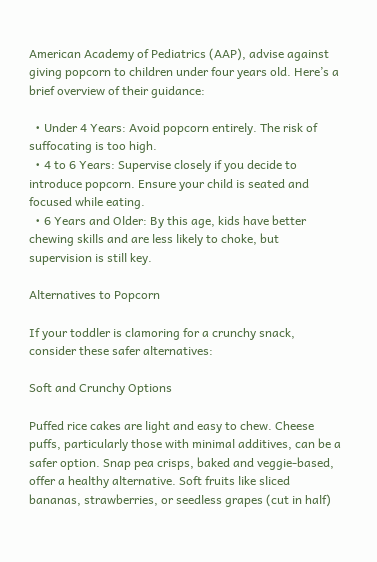American Academy of Pediatrics (AAP), advise against giving popcorn to children under four years old. Here’s a brief overview of their guidance:

  • Under 4 Years: Avoid popcorn entirely. The risk of suffocating is too high.
  • 4 to 6 Years: Supervise closely if you decide to introduce popcorn. Ensure your child is seated and focused while eating.
  • 6 Years and Older: By this age, kids have better chewing skills and are less likely to choke, but supervision is still key.

Alternatives to Popcorn

If your toddler is clamoring for a crunchy snack, consider these safer alternatives:

Soft and Crunchy Options

Puffed rice cakes are light and easy to chew. Cheese puffs, particularly those with minimal additives, can be a safer option. Snap pea crisps, baked and veggie-based, offer a healthy alternative. Soft fruits like sliced bananas, strawberries, or seedless grapes (cut in half)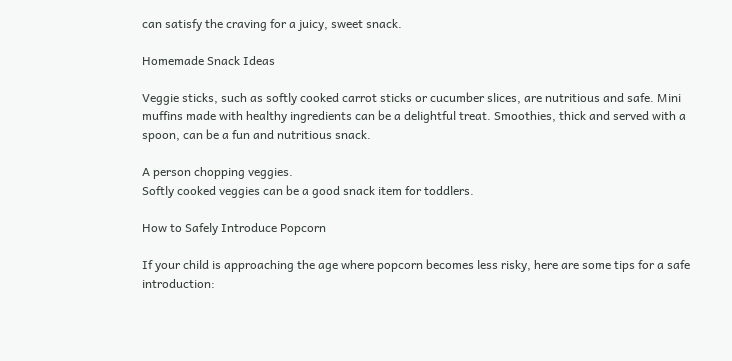can satisfy the craving for a juicy, sweet snack.

Homemade Snack Ideas

Veggie sticks, such as softly cooked carrot sticks or cucumber slices, are nutritious and safe. Mini muffins made with healthy ingredients can be a delightful treat. Smoothies, thick and served with a spoon, can be a fun and nutritious snack.

A person chopping veggies.
Softly cooked veggies can be a good snack item for toddlers.

How to Safely Introduce Popcorn

If your child is approaching the age where popcorn becomes less risky, here are some tips for a safe introduction: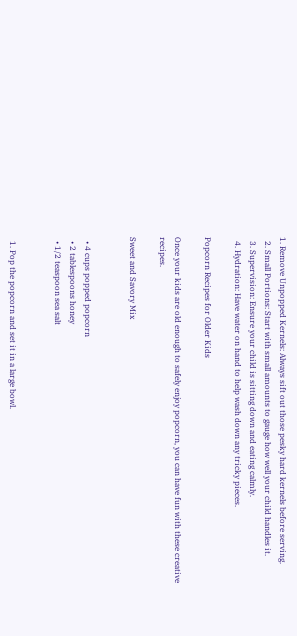1. Remove Unpopped Kernels: Always sift out those pesky hard kernels before serving.
  2. Small Portions: Start with small amounts to gauge how well your child handles it.
  3. Supervision: Ensure your child is sitting down and eating calmly.
  4. Hydration: Have water on hand to help wash down any tricky pieces.

Popcorn Recipes for Older Kids

Once your kids are old enough to safely enjoy popcorn, you can have fun with these creative recipes.

Sweet and Savory Mix


  • 4 cups popped popcorn
  • 2 tablespoons honey
  • 1/2 teaspoon sea salt


  1. Pop the popcorn and set it in a large bowl.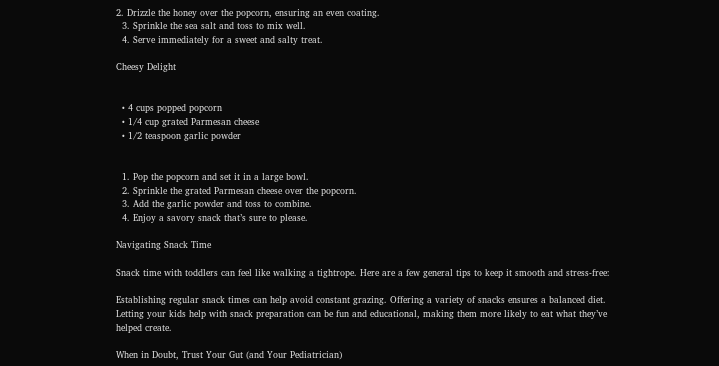2. Drizzle the honey over the popcorn, ensuring an even coating.
  3. Sprinkle the sea salt and toss to mix well.
  4. Serve immediately for a sweet and salty treat.

Cheesy Delight


  • 4 cups popped popcorn
  • 1/4 cup grated Parmesan cheese
  • 1/2 teaspoon garlic powder


  1. Pop the popcorn and set it in a large bowl.
  2. Sprinkle the grated Parmesan cheese over the popcorn.
  3. Add the garlic powder and toss to combine.
  4. Enjoy a savory snack that’s sure to please.

Navigating Snack Time

Snack time with toddlers can feel like walking a tightrope. Here are a few general tips to keep it smooth and stress-free:

Establishing regular snack times can help avoid constant grazing. Offering a variety of snacks ensures a balanced diet. Letting your kids help with snack preparation can be fun and educational, making them more likely to eat what they’ve helped create.

When in Doubt, Trust Your Gut (and Your Pediatrician)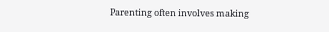Parenting often involves making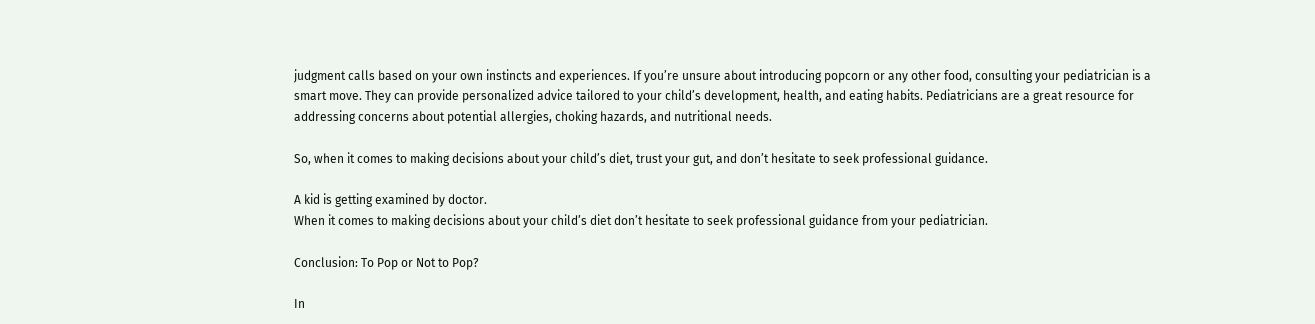judgment calls based on your own instincts and experiences. If you’re unsure about introducing popcorn or any other food, consulting your pediatrician is a smart move. They can provide personalized advice tailored to your child’s development, health, and eating habits. Pediatricians are a great resource for addressing concerns about potential allergies, choking hazards, and nutritional needs.

So, when it comes to making decisions about your child’s diet, trust your gut, and don’t hesitate to seek professional guidance.

A kid is getting examined by doctor.
When it comes to making decisions about your child’s diet don’t hesitate to seek professional guidance from your pediatrician.

Conclusion: To Pop or Not to Pop?

In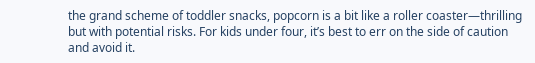the grand scheme of toddler snacks, popcorn is a bit like a roller coaster—thrilling but with potential risks. For kids under four, it’s best to err on the side of caution and avoid it.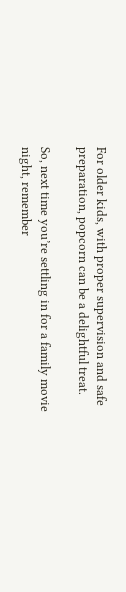For older kids, with proper supervision and safe preparation, popcorn can be a delightful treat.

So, next time you’re settling in for a family movie night, remember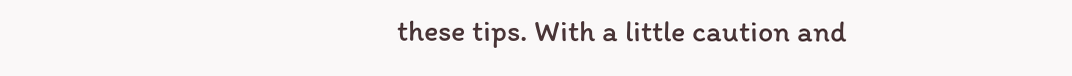these tips. With a little caution and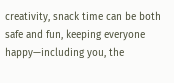creativity, snack time can be both safe and fun, keeping everyone happy—including you, the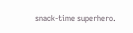snack-time superhero.